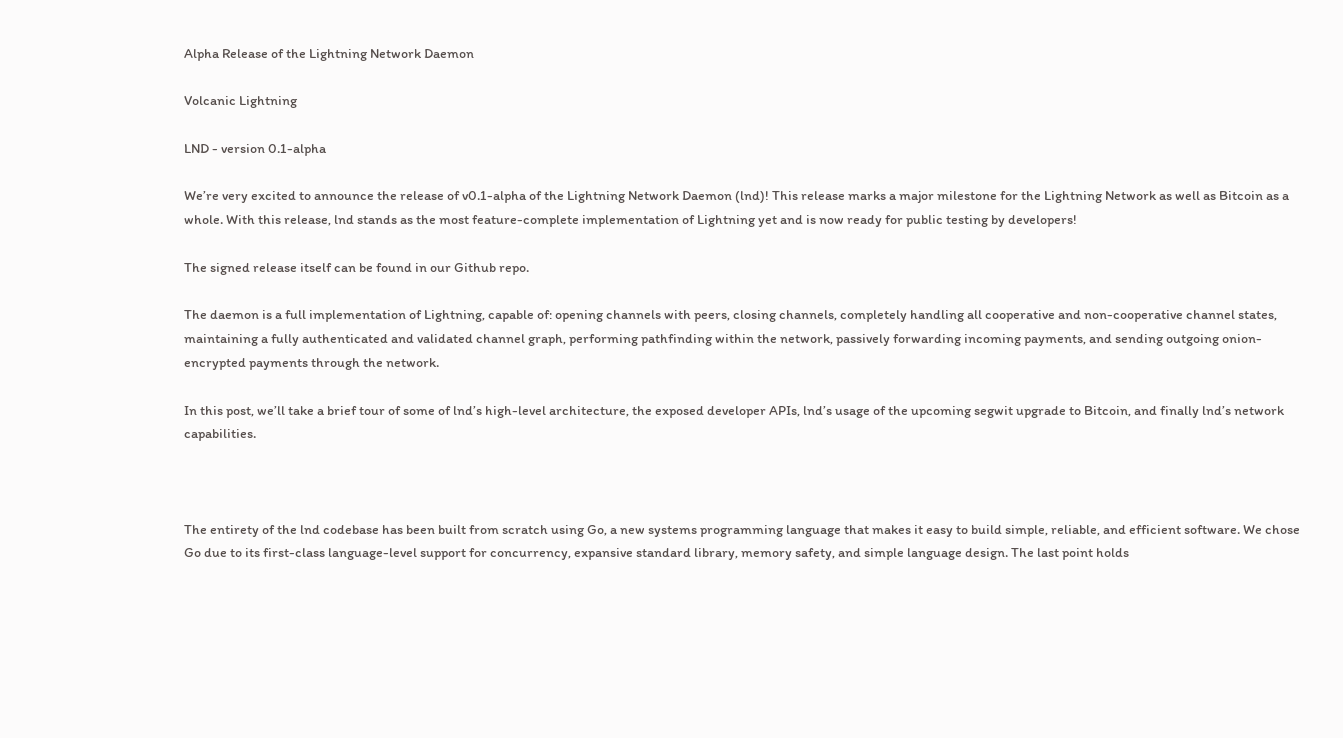Alpha Release of the Lightning Network Daemon

Volcanic Lightning

LND - version 0.1-alpha

We’re very excited to announce the release of v0.1-alpha of the Lightning Network Daemon (lnd)! This release marks a major milestone for the Lightning Network as well as Bitcoin as a whole. With this release, lnd stands as the most feature-complete implementation of Lightning yet and is now ready for public testing by developers!

The signed release itself can be found in our Github repo.

The daemon is a full implementation of Lightning, capable of: opening channels with peers, closing channels, completely handling all cooperative and non-cooperative channel states, maintaining a fully authenticated and validated channel graph, performing pathfinding within the network, passively forwarding incoming payments, and sending outgoing onion-encrypted payments through the network.

In this post, we’ll take a brief tour of some of lnd’s high-level architecture, the exposed developer APIs, lnd’s usage of the upcoming segwit upgrade to Bitcoin, and finally lnd’s network capabilities.



The entirety of the lnd codebase has been built from scratch using Go, a new systems programming language that makes it easy to build simple, reliable, and efficient software. We chose Go due to its first-class language-level support for concurrency, expansive standard library, memory safety, and simple language design. The last point holds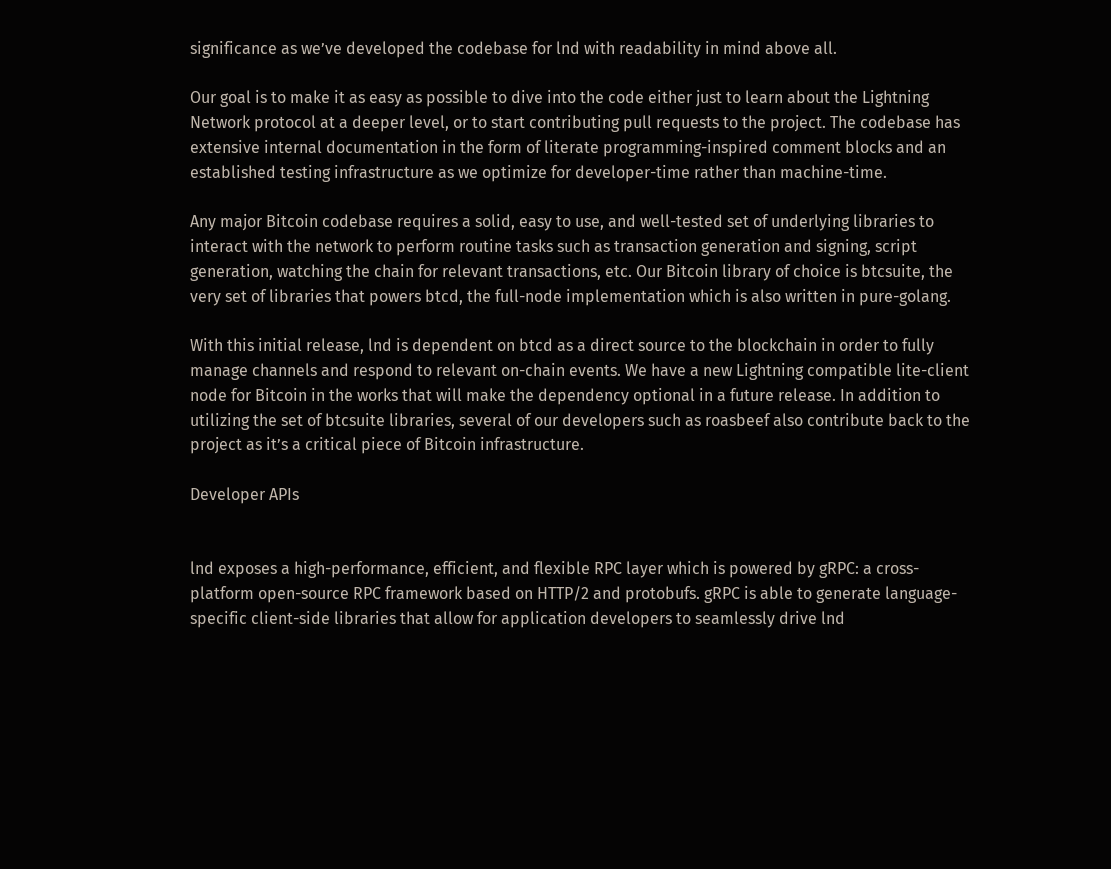significance as we’ve developed the codebase for lnd with readability in mind above all.

Our goal is to make it as easy as possible to dive into the code either just to learn about the Lightning Network protocol at a deeper level, or to start contributing pull requests to the project. The codebase has extensive internal documentation in the form of literate programming-inspired comment blocks and an established testing infrastructure as we optimize for developer-time rather than machine-time.

Any major Bitcoin codebase requires a solid, easy to use, and well-tested set of underlying libraries to interact with the network to perform routine tasks such as transaction generation and signing, script generation, watching the chain for relevant transactions, etc. Our Bitcoin library of choice is btcsuite, the very set of libraries that powers btcd, the full-node implementation which is also written in pure-golang.

With this initial release, lnd is dependent on btcd as a direct source to the blockchain in order to fully manage channels and respond to relevant on-chain events. We have a new Lightning compatible lite-client node for Bitcoin in the works that will make the dependency optional in a future release. In addition to utilizing the set of btcsuite libraries, several of our developers such as roasbeef also contribute back to the project as it’s a critical piece of Bitcoin infrastructure.

Developer APIs


lnd exposes a high-performance, efficient, and flexible RPC layer which is powered by gRPC: a cross-platform open-source RPC framework based on HTTP/2 and protobufs. gRPC is able to generate language-specific client-side libraries that allow for application developers to seamlessly drive lnd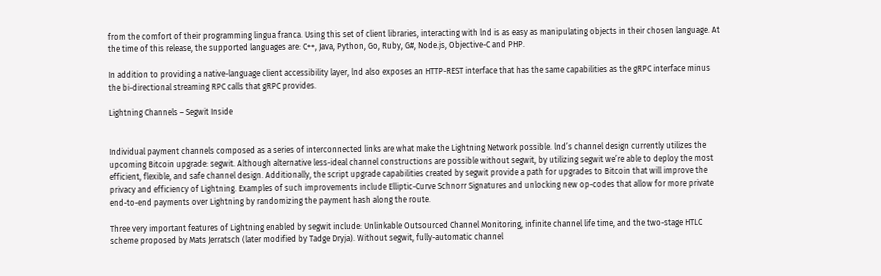from the comfort of their programming lingua franca. Using this set of client libraries, interacting with lnd is as easy as manipulating objects in their chosen language. At the time of this release, the supported languages are: C++, Java, Python, Go, Ruby, G#, Node.js, Objective-C and PHP.

In addition to providing a native-language client accessibility layer, lnd also exposes an HTTP-REST interface that has the same capabilities as the gRPC interface minus the bi-directional streaming RPC calls that gRPC provides.

Lightning Channels – Segwit Inside


Individual payment channels composed as a series of interconnected links are what make the Lightning Network possible. lnd’s channel design currently utilizes the upcoming Bitcoin upgrade: segwit. Although alternative less-ideal channel constructions are possible without segwit, by utilizing segwit we’re able to deploy the most efficient, flexible, and safe channel design. Additionally, the script upgrade capabilities created by segwit provide a path for upgrades to Bitcoin that will improve the privacy and efficiency of Lightning. Examples of such improvements include Elliptic-Curve Schnorr Signatures and unlocking new op-codes that allow for more private end-to-end payments over Lightning by randomizing the payment hash along the route.

Three very important features of Lightning enabled by segwit include: Unlinkable Outsourced Channel Monitoring, infinite channel life time, and the two-stage HTLC scheme proposed by Mats Jerratsch (later modified by Tadge Dryja). Without segwit, fully-automatic channel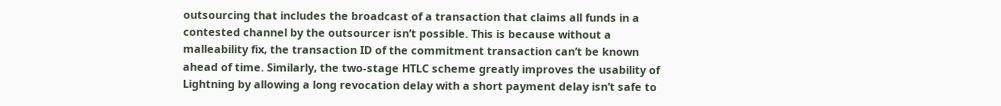outsourcing that includes the broadcast of a transaction that claims all funds in a contested channel by the outsourcer isn’t possible. This is because without a malleability fix, the transaction ID of the commitment transaction can’t be known ahead of time. Similarly, the two-stage HTLC scheme greatly improves the usability of Lightning by allowing a long revocation delay with a short payment delay isn’t safe to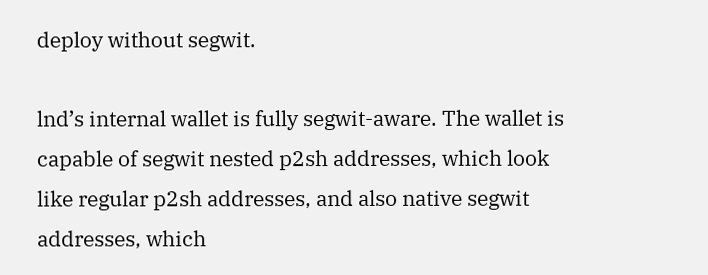deploy without segwit.

lnd’s internal wallet is fully segwit-aware. The wallet is capable of segwit nested p2sh addresses, which look like regular p2sh addresses, and also native segwit addresses, which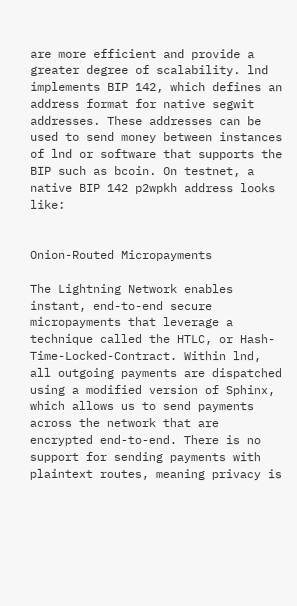are more efficient and provide a greater degree of scalability. lnd implements BIP 142, which defines an address format for native segwit addresses. These addresses can be used to send money between instances of lnd or software that supports the BIP such as bcoin. On testnet, a native BIP 142 p2wpkh address looks like:


Onion-Routed Micropayments

The Lightning Network enables instant, end-to-end secure micropayments that leverage a technique called the HTLC, or Hash-Time-Locked-Contract. Within lnd, all outgoing payments are dispatched using a modified version of Sphinx, which allows us to send payments across the network that are encrypted end-to-end. There is no support for sending payments with plaintext routes, meaning privacy is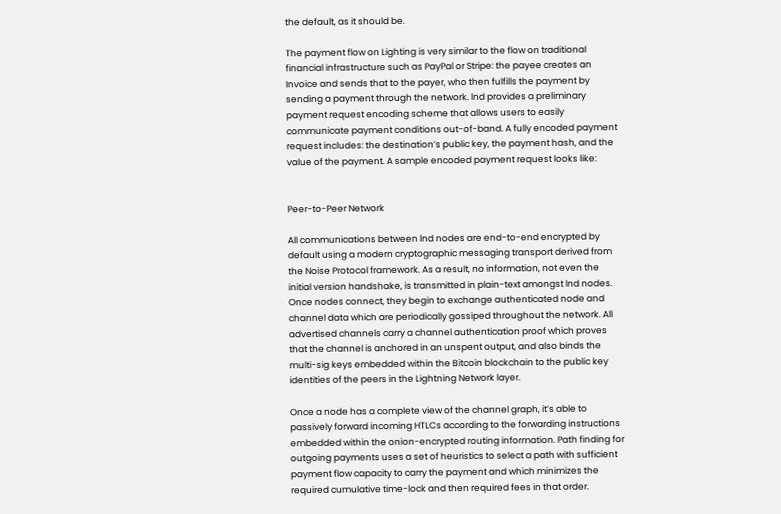the default, as it should be.

The payment flow on Lighting is very similar to the flow on traditional financial infrastructure such as PayPal or Stripe: the payee creates an Invoice and sends that to the payer, who then fulfills the payment by sending a payment through the network. lnd provides a preliminary payment request encoding scheme that allows users to easily communicate payment conditions out-of-band. A fully encoded payment request includes: the destination’s public key, the payment hash, and the value of the payment. A sample encoded payment request looks like:


Peer-to-Peer Network

All communications between lnd nodes are end-to-end encrypted by default using a modern cryptographic messaging transport derived from the Noise Protocol framework. As a result, no information, not even the initial version handshake, is transmitted in plain-text amongst lnd nodes. Once nodes connect, they begin to exchange authenticated node and channel data which are periodically gossiped throughout the network. All advertised channels carry a channel authentication proof which proves that the channel is anchored in an unspent output, and also binds the multi-sig keys embedded within the Bitcoin blockchain to the public key identities of the peers in the Lightning Network layer.

Once a node has a complete view of the channel graph, it’s able to passively forward incoming HTLCs according to the forwarding instructions embedded within the onion-encrypted routing information. Path finding for outgoing payments uses a set of heuristics to select a path with sufficient payment flow capacity to carry the payment and which minimizes the required cumulative time-lock and then required fees in that order.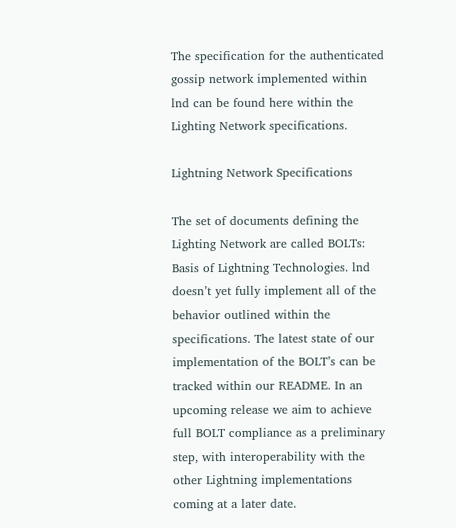The specification for the authenticated gossip network implemented within lnd can be found here within the Lighting Network specifications.

Lightning Network Specifications

The set of documents defining the Lighting Network are called BOLTs: Basis of Lightning Technologies. lnd doesn’t yet fully implement all of the behavior outlined within the specifications. The latest state of our implementation of the BOLT’s can be tracked within our README. In an upcoming release we aim to achieve full BOLT compliance as a preliminary step, with interoperability with the other Lightning implementations coming at a later date.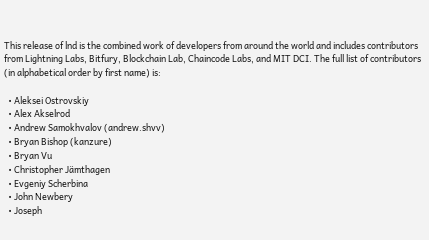This release of lnd is the combined work of developers from around the world and includes contributors from Lightning Labs, Bitfury, Blockchain Lab, Chaincode Labs, and MIT DCI. The full list of contributors (in alphabetical order by first name) is:

  • Aleksei Ostrovskiy
  • Alex Akselrod
  • Andrew Samokhvalov (andrew.shvv)
  • Bryan Bishop (kanzure)
  • Bryan Vu
  • Christopher Jämthagen
  • Evgeniy Scherbina
  • John Newbery
  • Joseph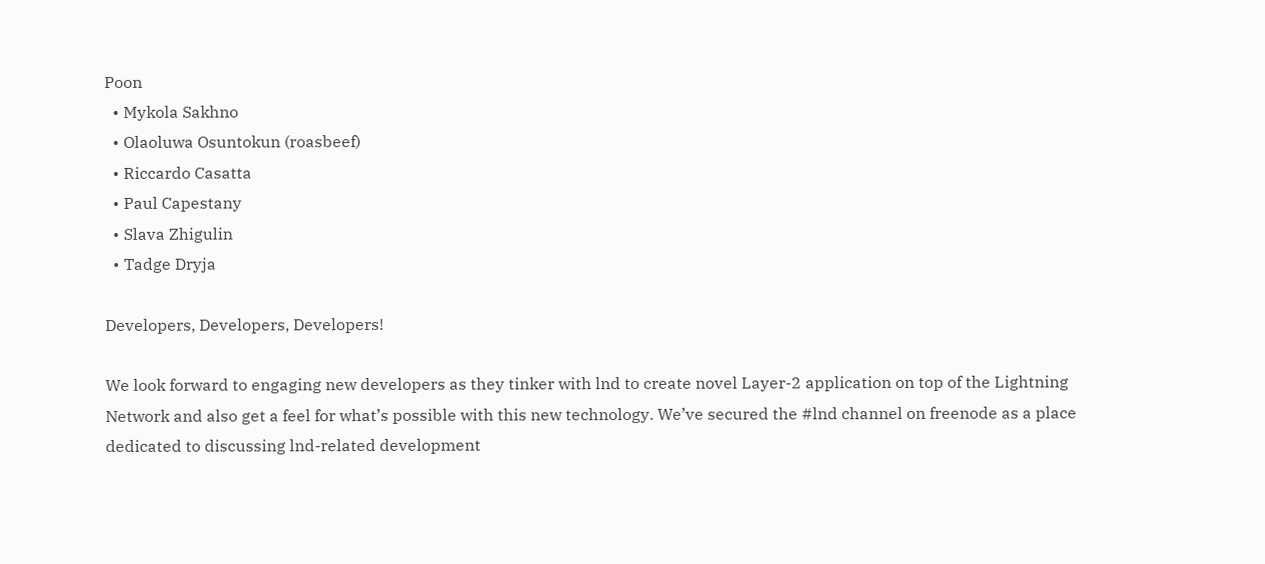Poon
  • Mykola Sakhno
  • Olaoluwa Osuntokun (roasbeef)
  • Riccardo Casatta
  • Paul Capestany
  • Slava Zhigulin
  • Tadge Dryja

Developers, Developers, Developers!

We look forward to engaging new developers as they tinker with lnd to create novel Layer-2 application on top of the Lightning Network and also get a feel for what’s possible with this new technology. We’ve secured the #lnd channel on freenode as a place dedicated to discussing lnd-related development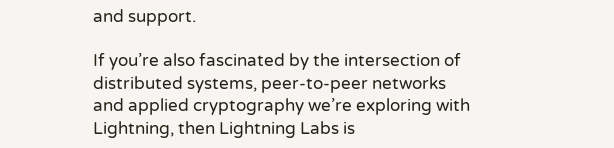and support.

If you’re also fascinated by the intersection of distributed systems, peer-to-peer networks and applied cryptography we’re exploring with Lightning, then Lightning Labs is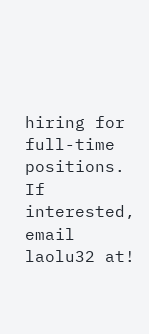hiring for full-time positions. If interested, email laolu32 at!